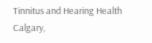Tinnitus and Hearing Health Calgary,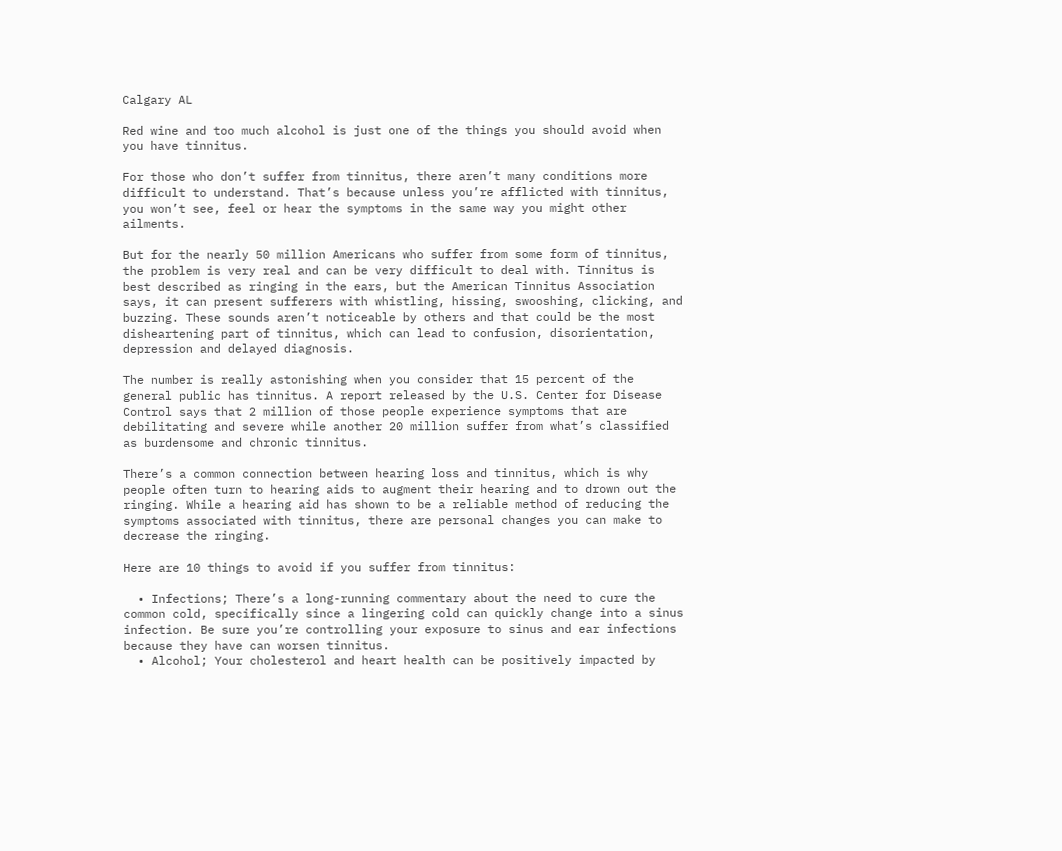Calgary AL

Red wine and too much alcohol is just one of the things you should avoid when you have tinnitus.

For those who don’t suffer from tinnitus, there aren’t many conditions more difficult to understand. That’s because unless you’re afflicted with tinnitus, you won’t see, feel or hear the symptoms in the same way you might other ailments.

But for the nearly 50 million Americans who suffer from some form of tinnitus, the problem is very real and can be very difficult to deal with. Tinnitus is best described as ringing in the ears, but the American Tinnitus Association says, it can present sufferers with whistling, hissing, swooshing, clicking, and buzzing. These sounds aren’t noticeable by others and that could be the most disheartening part of tinnitus, which can lead to confusion, disorientation, depression and delayed diagnosis.

The number is really astonishing when you consider that 15 percent of the general public has tinnitus. A report released by the U.S. Center for Disease Control says that 2 million of those people experience symptoms that are debilitating and severe while another 20 million suffer from what’s classified as burdensome and chronic tinnitus.

There’s a common connection between hearing loss and tinnitus, which is why people often turn to hearing aids to augment their hearing and to drown out the ringing. While a hearing aid has shown to be a reliable method of reducing the symptoms associated with tinnitus, there are personal changes you can make to decrease the ringing.

Here are 10 things to avoid if you suffer from tinnitus:

  • Infections; There’s a long-running commentary about the need to cure the common cold, specifically since a lingering cold can quickly change into a sinus infection. Be sure you’re controlling your exposure to sinus and ear infections because they have can worsen tinnitus.
  • Alcohol; Your cholesterol and heart health can be positively impacted by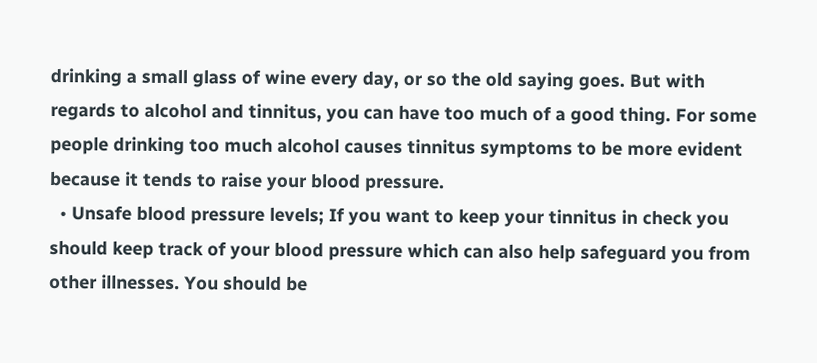drinking a small glass of wine every day, or so the old saying goes. But with regards to alcohol and tinnitus, you can have too much of a good thing. For some people drinking too much alcohol causes tinnitus symptoms to be more evident because it tends to raise your blood pressure.
  • Unsafe blood pressure levels; If you want to keep your tinnitus in check you should keep track of your blood pressure which can also help safeguard you from other illnesses. You should be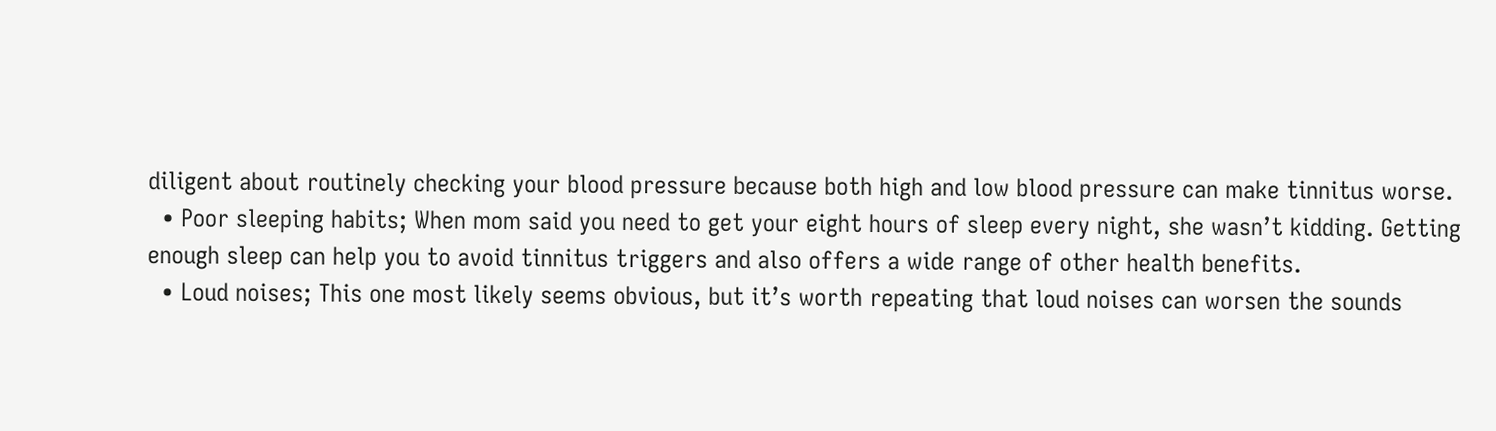diligent about routinely checking your blood pressure because both high and low blood pressure can make tinnitus worse.
  • Poor sleeping habits; When mom said you need to get your eight hours of sleep every night, she wasn’t kidding. Getting enough sleep can help you to avoid tinnitus triggers and also offers a wide range of other health benefits.
  • Loud noises; This one most likely seems obvious, but it’s worth repeating that loud noises can worsen the sounds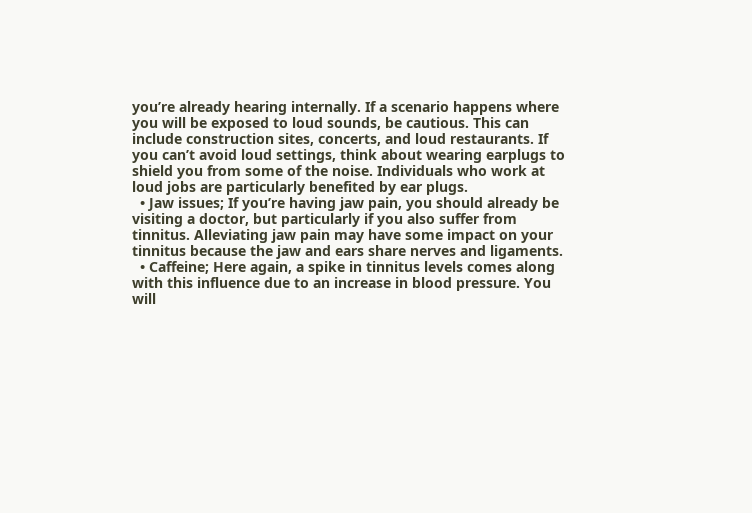you’re already hearing internally. If a scenario happens where you will be exposed to loud sounds, be cautious. This can include construction sites, concerts, and loud restaurants. If you can’t avoid loud settings, think about wearing earplugs to shield you from some of the noise. Individuals who work at loud jobs are particularly benefited by ear plugs.
  • Jaw issues; If you’re having jaw pain, you should already be visiting a doctor, but particularly if you also suffer from tinnitus. Alleviating jaw pain may have some impact on your tinnitus because the jaw and ears share nerves and ligaments.
  • Caffeine; Here again, a spike in tinnitus levels comes along with this influence due to an increase in blood pressure. You will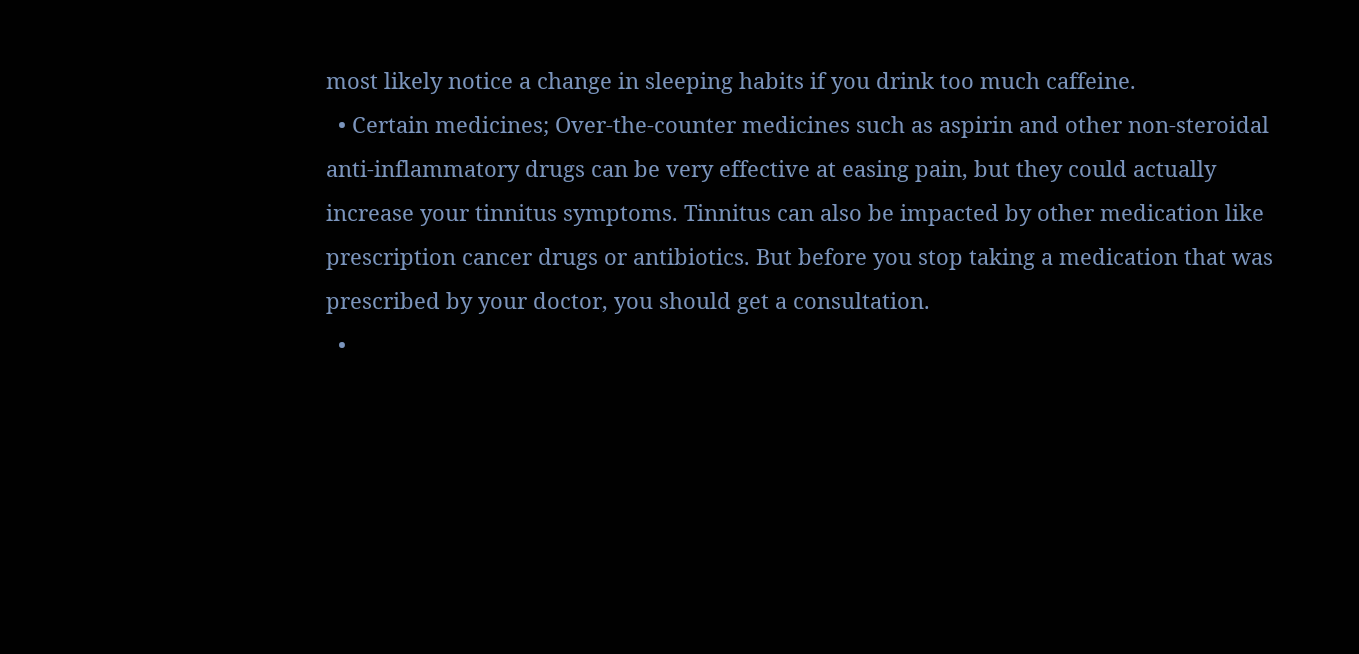most likely notice a change in sleeping habits if you drink too much caffeine.
  • Certain medicines; Over-the-counter medicines such as aspirin and other non-steroidal anti-inflammatory drugs can be very effective at easing pain, but they could actually increase your tinnitus symptoms. Tinnitus can also be impacted by other medication like prescription cancer drugs or antibiotics. But before you stop taking a medication that was prescribed by your doctor, you should get a consultation.
  •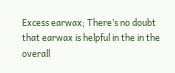Excess earwax; There’s no doubt that earwax is helpful in the in the overall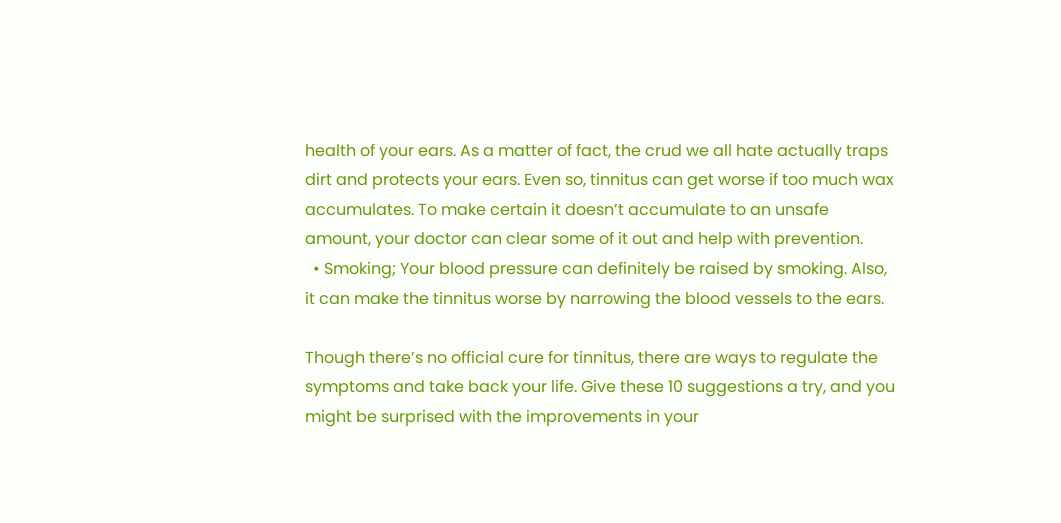health of your ears. As a matter of fact, the crud we all hate actually traps dirt and protects your ears. Even so, tinnitus can get worse if too much wax accumulates. To make certain it doesn’t accumulate to an unsafe amount, your doctor can clear some of it out and help with prevention.
  • Smoking; Your blood pressure can definitely be raised by smoking. Also, it can make the tinnitus worse by narrowing the blood vessels to the ears.

Though there’s no official cure for tinnitus, there are ways to regulate the symptoms and take back your life. Give these 10 suggestions a try, and you might be surprised with the improvements in your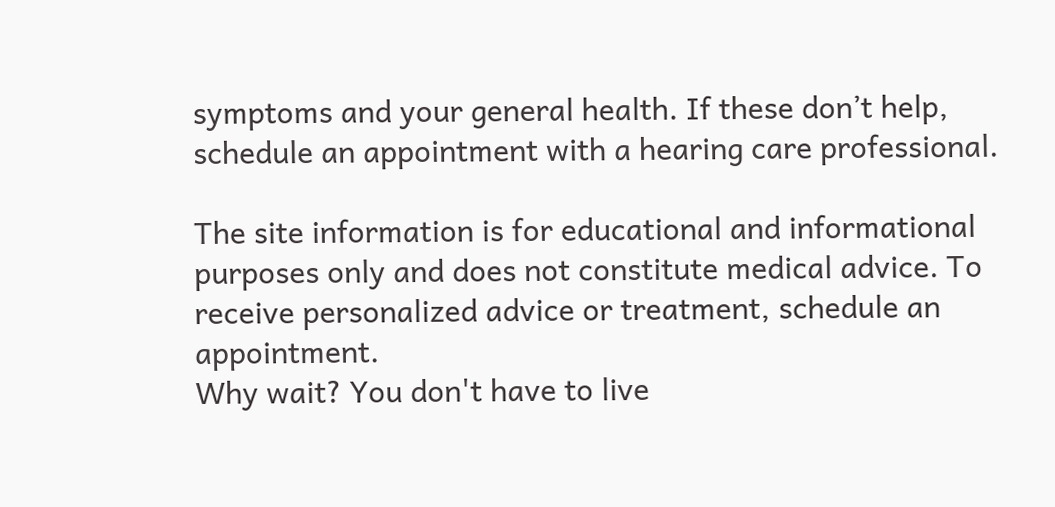symptoms and your general health. If these don’t help, schedule an appointment with a hearing care professional.

The site information is for educational and informational purposes only and does not constitute medical advice. To receive personalized advice or treatment, schedule an appointment.
Why wait? You don't have to live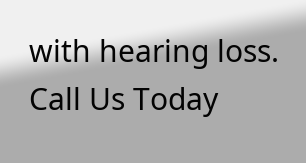with hearing loss. Call Us Today